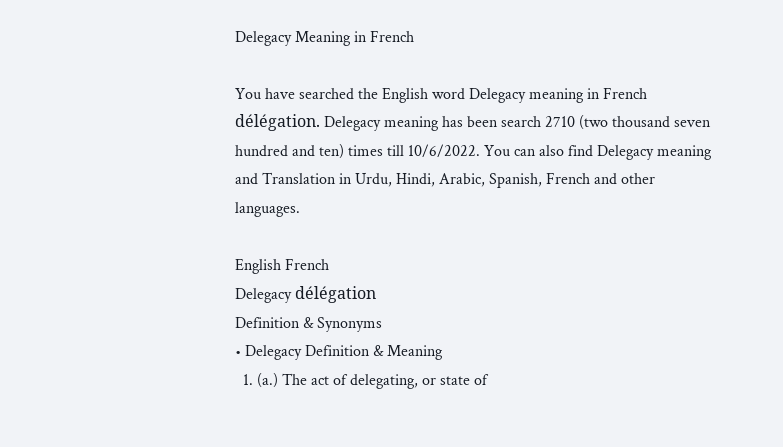Delegacy Meaning in French

You have searched the English word Delegacy meaning in French délégation. Delegacy meaning has been search 2710 (two thousand seven hundred and ten) times till 10/6/2022. You can also find Delegacy meaning and Translation in Urdu, Hindi, Arabic, Spanish, French and other languages.

English French
Delegacy délégation
Definition & Synonyms
• Delegacy Definition & Meaning
  1. (a.) The act of delegating, or state of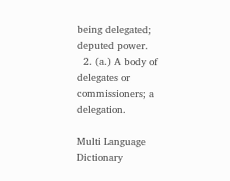being delegated; deputed power.
  2. (a.) A body of delegates or commissioners; a delegation.

Multi Language Dictionary